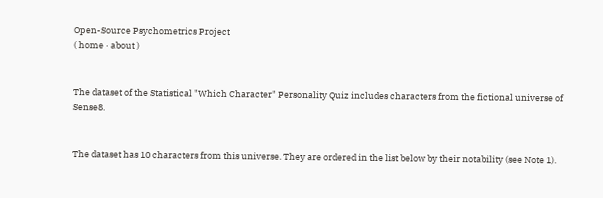Open-Source Psychometrics Project
( home · about )


The dataset of the Statistical "Which Character" Personality Quiz includes characters from the fictional universe of Sense8.


The dataset has 10 characters from this universe. They are ordered in the list below by their notability (see Note 1).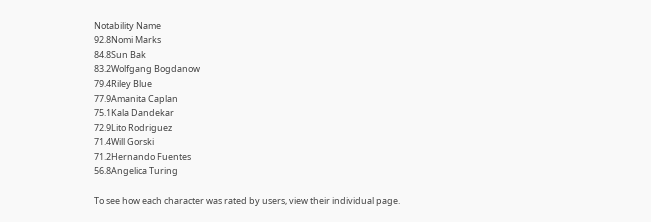Notability Name
92.8Nomi Marks
84.8Sun Bak
83.2Wolfgang Bogdanow
79.4Riley Blue
77.9Amanita Caplan
75.1Kala Dandekar
72.9Lito Rodriguez
71.4Will Gorski
71.2Hernando Fuentes
56.8Angelica Turing

To see how each character was rated by users, view their individual page.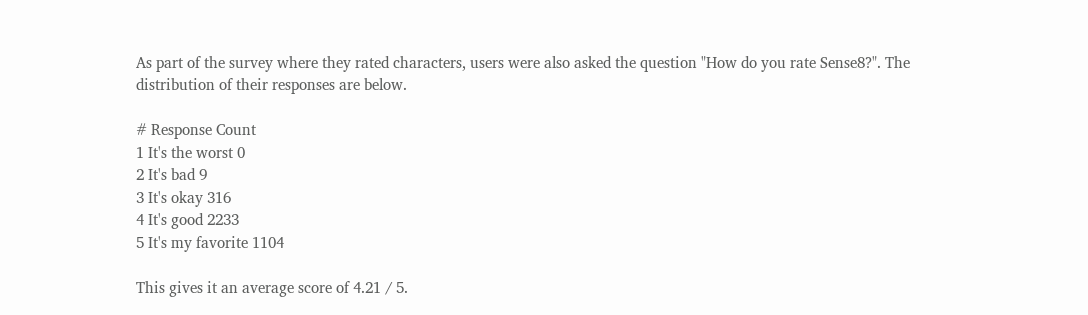As part of the survey where they rated characters, users were also asked the question "How do you rate Sense8?". The distribution of their responses are below.

# Response Count
1 It's the worst 0
2 It's bad 9
3 It's okay 316
4 It's good 2233
5 It's my favorite 1104

This gives it an average score of 4.21 / 5.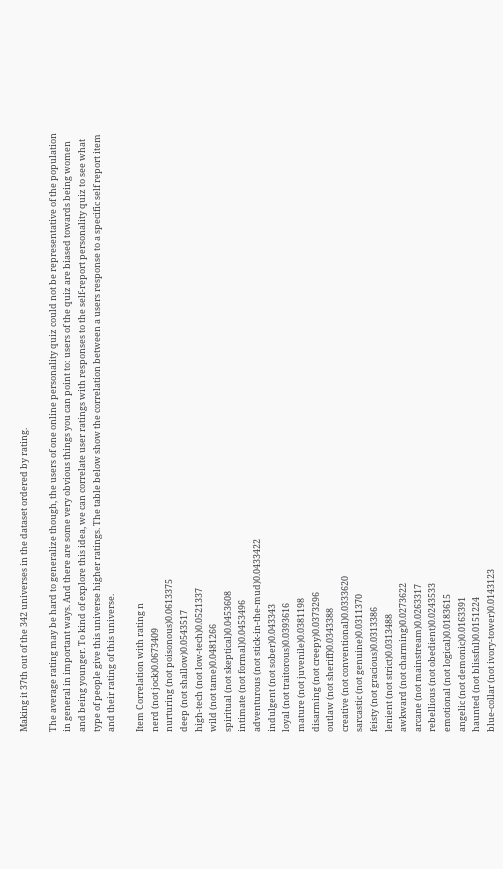Making it 37th out of the 342 universes in the dataset ordered by rating.

The average rating may be hard to generalize though, the users of one online personality quiz could not be representative of the population in general in important ways. And there are some very obvious things you can point to: users of the quiz are biased towards being women and being younger. To kind of explore this idea, we can correlate user ratings with responses to the self-report personality quiz to see what type of people give this universe higher ratings. The table below show the correlation between a users response to a specific self report item and their rating of this universe.

Item Correlation with rating n
nerd (not jock)0.0673409
nurturing (not poisonous)0.0613375
deep (not shallow)0.0543517
high-tech (not low-tech)0.0521337
wild (not tame)0.0481266
spiritual (not skeptical)0.0453608
intimate (not formal)0.0453496
adventurous (not stick-in-the-mud)0.0433422
indulgent (not sober)0.043343
loyal (not traitorous)0.0393616
mature (not juvenile)0.0381198
disarming (not creepy)0.0373296
outlaw (not sheriff)0.0343388
creative (not conventional)0.0333620
sarcastic (not genuine)0.0311370
feisty (not gracious)0.0313386
lenient (not strict)0.0313488
awkward (not charming)0.0273622
arcane (not mainstream)0.0263317
rebellious (not obedient)0.0243533
emotional (not logical)0.0183615
angelic (not demonic)0.0163391
haunted (not blissful)0.0151224
blue-collar (not ivory-tower)0.0143123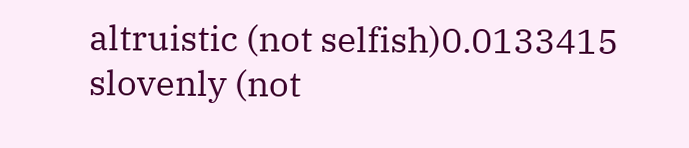altruistic (not selfish)0.0133415
slovenly (not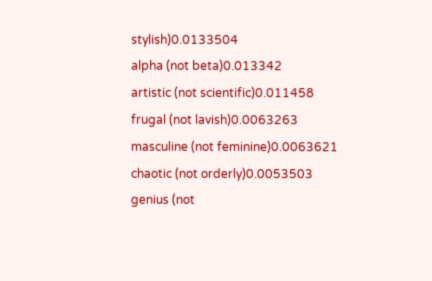stylish)0.0133504
alpha (not beta)0.013342
artistic (not scientific)0.011458
frugal (not lavish)0.0063263
masculine (not feminine)0.0063621
chaotic (not orderly)0.0053503
genius (not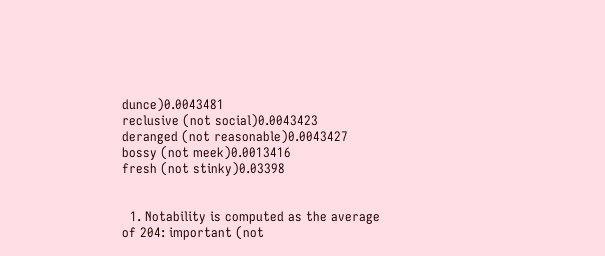dunce)0.0043481
reclusive (not social)0.0043423
deranged (not reasonable)0.0043427
bossy (not meek)0.0013416
fresh (not stinky)0.03398


  1. Notability is computed as the average of 204: important (not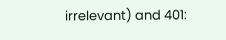irrelevant) and 401: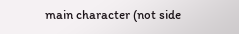main character (not side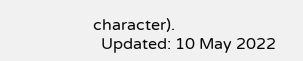character).
  Updated: 10 May 2022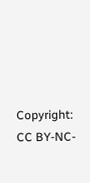Copyright: CC BY-NC-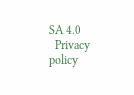SA 4.0
  Privacy policy